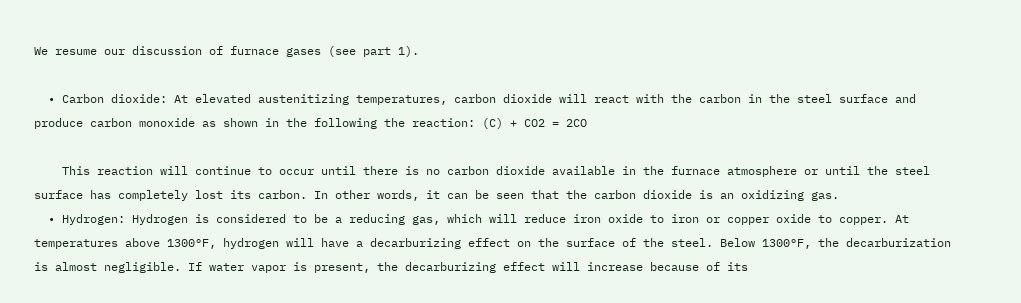We resume our discussion of furnace gases (see part 1).

  • Carbon dioxide: At elevated austenitizing temperatures, carbon dioxide will react with the carbon in the steel surface and produce carbon monoxide as shown in the following the reaction: (C) + CO2 = 2CO

    This reaction will continue to occur until there is no carbon dioxide available in the furnace atmosphere or until the steel surface has completely lost its carbon. In other words, it can be seen that the carbon dioxide is an oxidizing gas.
  • Hydrogen: Hydrogen is considered to be a reducing gas, which will reduce iron oxide to iron or copper oxide to copper. At temperatures above 1300°F, hydrogen will have a decarburizing effect on the surface of the steel. Below 1300°F, the decarburization is almost negligible. If water vapor is present, the decarburizing effect will increase because of its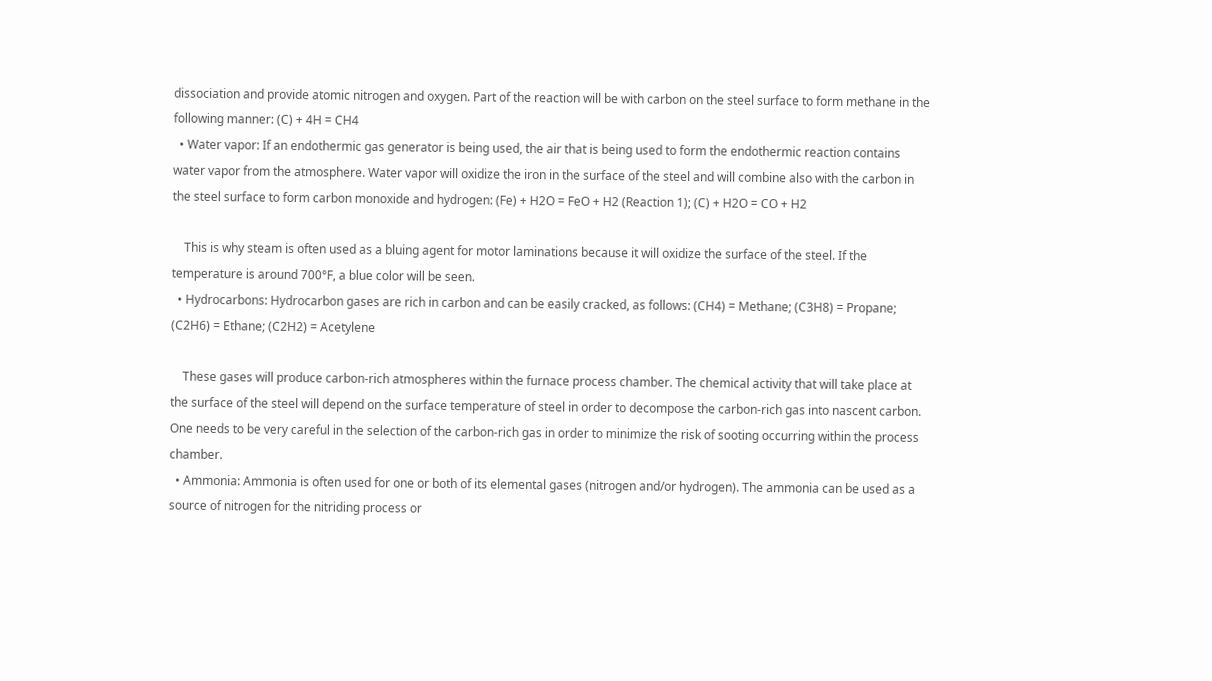dissociation and provide atomic nitrogen and oxygen. Part of the reaction will be with carbon on the steel surface to form methane in the following manner: (C) + 4H = CH4
  • Water vapor: If an endothermic gas generator is being used, the air that is being used to form the endothermic reaction contains water vapor from the atmosphere. Water vapor will oxidize the iron in the surface of the steel and will combine also with the carbon in the steel surface to form carbon monoxide and hydrogen: (Fe) + H2O = FeO + H2 (Reaction 1); (C) + H2O = CO + H2

    This is why steam is often used as a bluing agent for motor laminations because it will oxidize the surface of the steel. If the temperature is around 700°F, a blue color will be seen.
  • Hydrocarbons: Hydrocarbon gases are rich in carbon and can be easily cracked, as follows: (CH4) = Methane; (C3H8) = Propane; (C2H6) = Ethane; (C2H2) = Acetylene

    These gases will produce carbon-rich atmospheres within the furnace process chamber. The chemical activity that will take place at the surface of the steel will depend on the surface temperature of steel in order to decompose the carbon-rich gas into nascent carbon. One needs to be very careful in the selection of the carbon-rich gas in order to minimize the risk of sooting occurring within the process chamber.
  • Ammonia: Ammonia is often used for one or both of its elemental gases (nitrogen and/or hydrogen). The ammonia can be used as a source of nitrogen for the nitriding process or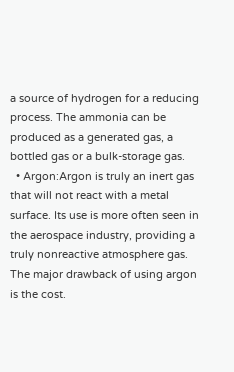a source of hydrogen for a reducing process. The ammonia can be produced as a generated gas, a bottled gas or a bulk-storage gas.
  • Argon:Argon is truly an inert gas that will not react with a metal surface. Its use is more often seen in the aerospace industry, providing a truly nonreactive atmosphere gas. The major drawback of using argon is the cost.